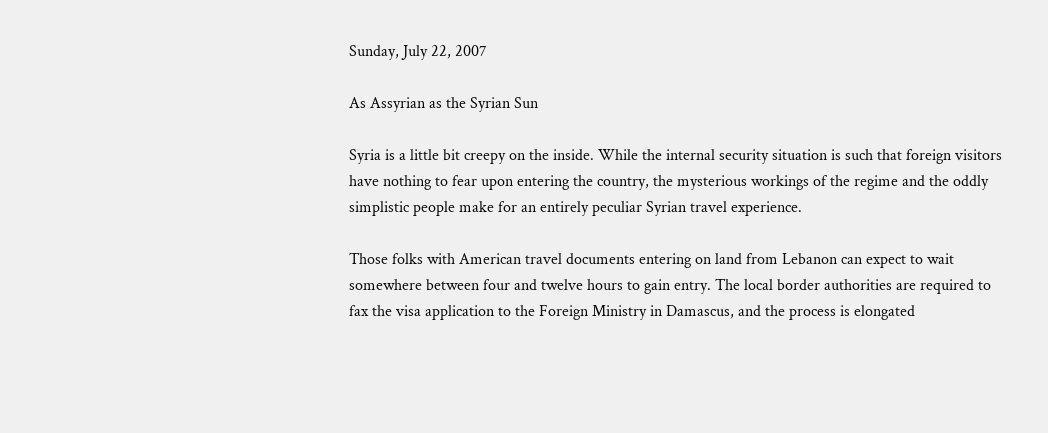Sunday, July 22, 2007

As Assyrian as the Syrian Sun

Syria is a little bit creepy on the inside. While the internal security situation is such that foreign visitors have nothing to fear upon entering the country, the mysterious workings of the regime and the oddly simplistic people make for an entirely peculiar Syrian travel experience.

Those folks with American travel documents entering on land from Lebanon can expect to wait somewhere between four and twelve hours to gain entry. The local border authorities are required to fax the visa application to the Foreign Ministry in Damascus, and the process is elongated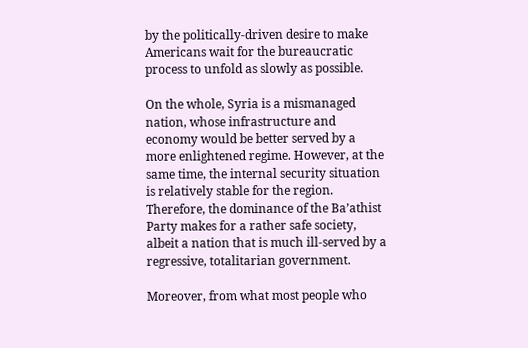by the politically-driven desire to make Americans wait for the bureaucratic process to unfold as slowly as possible.

On the whole, Syria is a mismanaged nation, whose infrastructure and economy would be better served by a more enlightened regime. However, at the same time, the internal security situation is relatively stable for the region. Therefore, the dominance of the Ba’athist Party makes for a rather safe society, albeit a nation that is much ill-served by a regressive, totalitarian government.

Moreover, from what most people who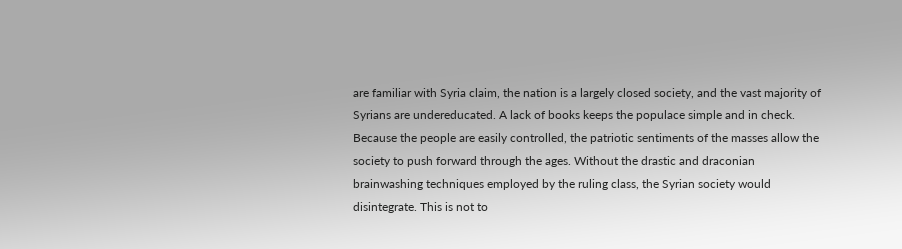are familiar with Syria claim, the nation is a largely closed society, and the vast majority of Syrians are undereducated. A lack of books keeps the populace simple and in check. Because the people are easily controlled, the patriotic sentiments of the masses allow the society to push forward through the ages. Without the drastic and draconian brainwashing techniques employed by the ruling class, the Syrian society would disintegrate. This is not to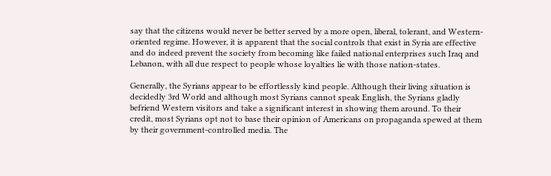say that the citizens would never be better served by a more open, liberal, tolerant, and Western-oriented regime. However, it is apparent that the social controls that exist in Syria are effective and do indeed prevent the society from becoming like failed national enterprises such Iraq and Lebanon, with all due respect to people whose loyalties lie with those nation-states.

Generally, the Syrians appear to be effortlessly kind people. Although their living situation is decidedly 3rd World and although most Syrians cannot speak English, the Syrians gladly befriend Western visitors and take a significant interest in showing them around. To their credit, most Syrians opt not to base their opinion of Americans on propaganda spewed at them by their government-controlled media. The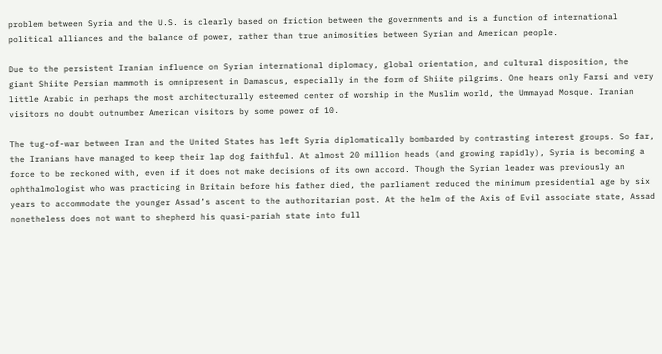problem between Syria and the U.S. is clearly based on friction between the governments and is a function of international political alliances and the balance of power, rather than true animosities between Syrian and American people.

Due to the persistent Iranian influence on Syrian international diplomacy, global orientation, and cultural disposition, the giant Shiite Persian mammoth is omnipresent in Damascus, especially in the form of Shiite pilgrims. One hears only Farsi and very little Arabic in perhaps the most architecturally esteemed center of worship in the Muslim world, the Ummayad Mosque. Iranian visitors no doubt outnumber American visitors by some power of 10.

The tug-of-war between Iran and the United States has left Syria diplomatically bombarded by contrasting interest groups. So far, the Iranians have managed to keep their lap dog faithful. At almost 20 million heads (and growing rapidly), Syria is becoming a force to be reckoned with, even if it does not make decisions of its own accord. Though the Syrian leader was previously an ophthalmologist who was practicing in Britain before his father died, the parliament reduced the minimum presidential age by six years to accommodate the younger Assad’s ascent to the authoritarian post. At the helm of the Axis of Evil associate state, Assad nonetheless does not want to shepherd his quasi-pariah state into full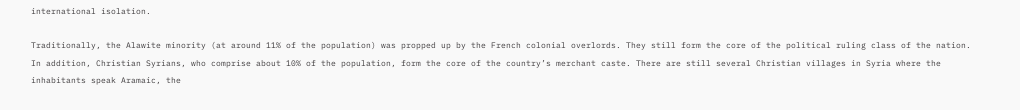international isolation.

Traditionally, the Alawite minority (at around 11% of the population) was propped up by the French colonial overlords. They still form the core of the political ruling class of the nation. In addition, Christian Syrians, who comprise about 10% of the population, form the core of the country’s merchant caste. There are still several Christian villages in Syria where the inhabitants speak Aramaic, the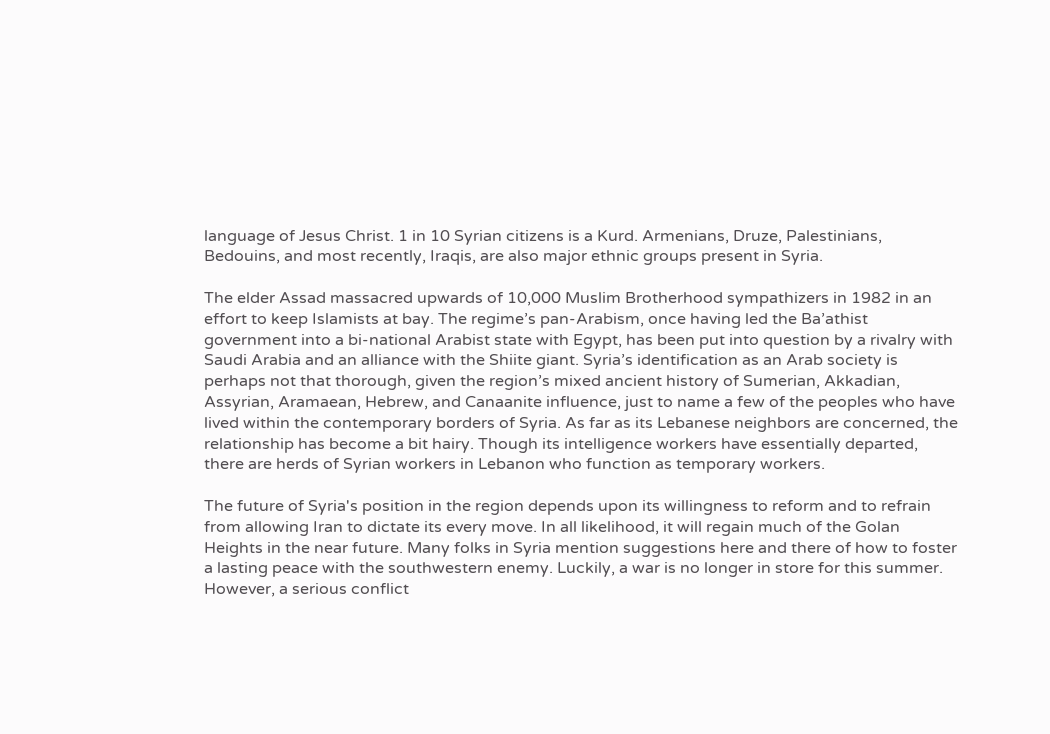language of Jesus Christ. 1 in 10 Syrian citizens is a Kurd. Armenians, Druze, Palestinians, Bedouins, and most recently, Iraqis, are also major ethnic groups present in Syria.

The elder Assad massacred upwards of 10,000 Muslim Brotherhood sympathizers in 1982 in an effort to keep Islamists at bay. The regime’s pan-Arabism, once having led the Ba’athist government into a bi-national Arabist state with Egypt, has been put into question by a rivalry with Saudi Arabia and an alliance with the Shiite giant. Syria’s identification as an Arab society is perhaps not that thorough, given the region’s mixed ancient history of Sumerian, Akkadian, Assyrian, Aramaean, Hebrew, and Canaanite influence, just to name a few of the peoples who have lived within the contemporary borders of Syria. As far as its Lebanese neighbors are concerned, the relationship has become a bit hairy. Though its intelligence workers have essentially departed, there are herds of Syrian workers in Lebanon who function as temporary workers.

The future of Syria's position in the region depends upon its willingness to reform and to refrain from allowing Iran to dictate its every move. In all likelihood, it will regain much of the Golan Heights in the near future. Many folks in Syria mention suggestions here and there of how to foster a lasting peace with the southwestern enemy. Luckily, a war is no longer in store for this summer. However, a serious conflict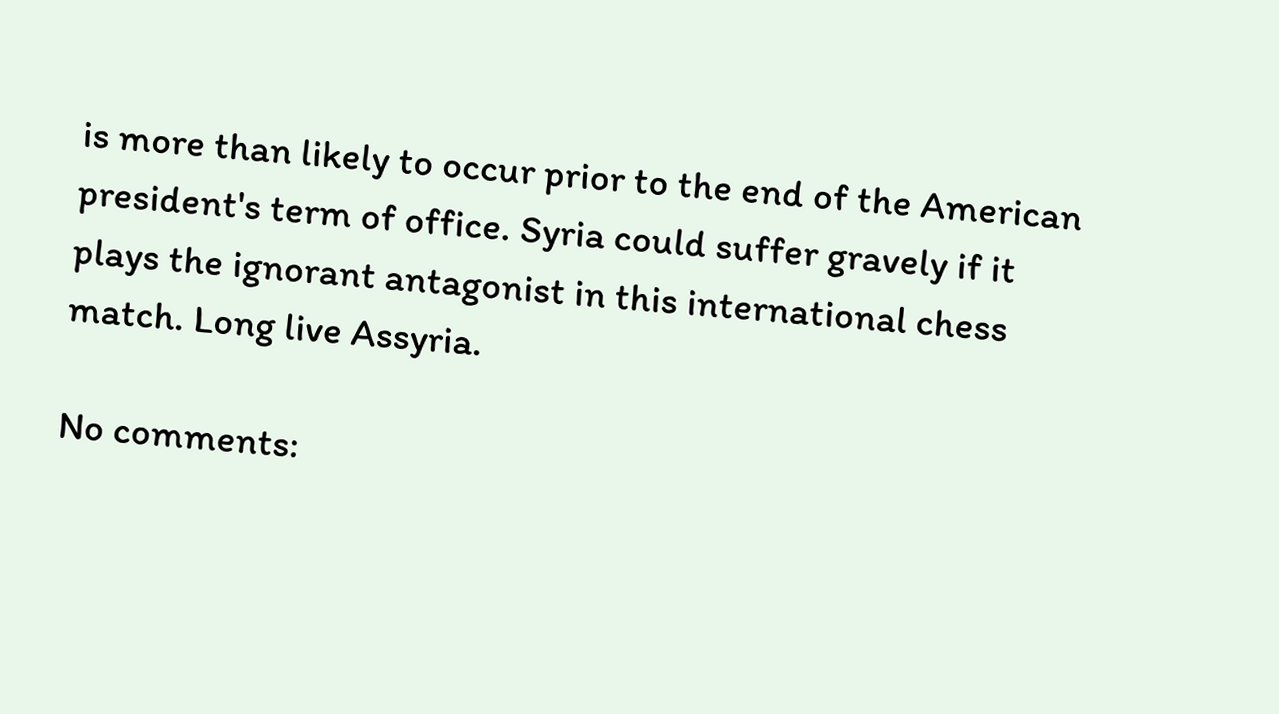is more than likely to occur prior to the end of the American president's term of office. Syria could suffer gravely if it plays the ignorant antagonist in this international chess match. Long live Assyria.

No comments: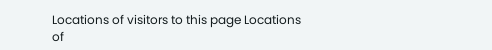Locations of visitors to this page Locations of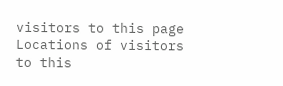visitors to this page Locations of visitors to this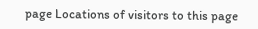page Locations of visitors to this page